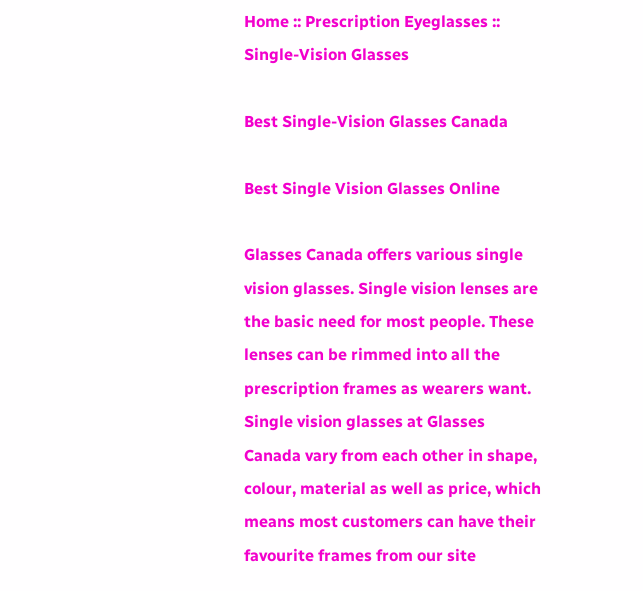Home :: Prescription Eyeglasses :: Single-Vision Glasses

Best Single-Vision Glasses Canada

Best Single Vision Glasses Online

Glasses Canada offers various single vision glasses. Single vision lenses are the basic need for most people. These lenses can be rimmed into all the prescription frames as wearers want. Single vision glasses at Glasses Canada vary from each other in shape, colour, material as well as price, which means most customers can have their favourite frames from our site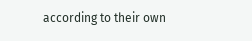according to their own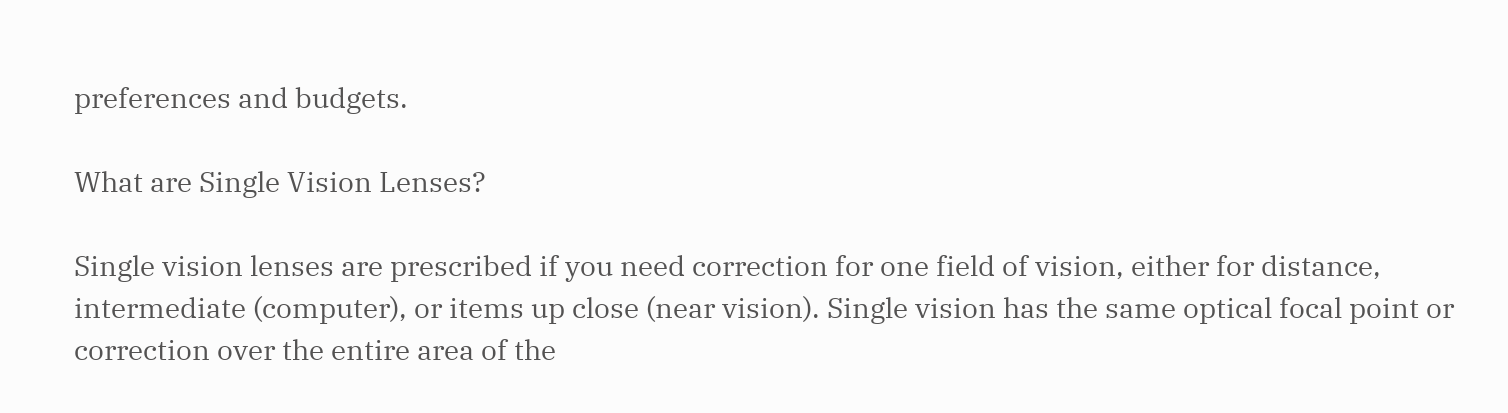preferences and budgets.

What are Single Vision Lenses?

Single vision lenses are prescribed if you need correction for one field of vision, either for distance, intermediate (computer), or items up close (near vision). Single vision has the same optical focal point or correction over the entire area of the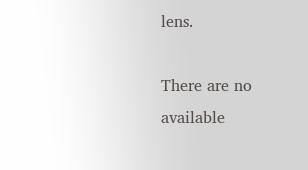lens.

There are no available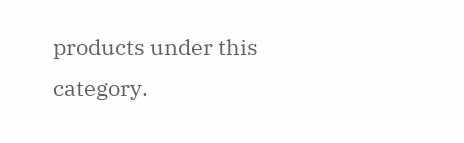products under this category.